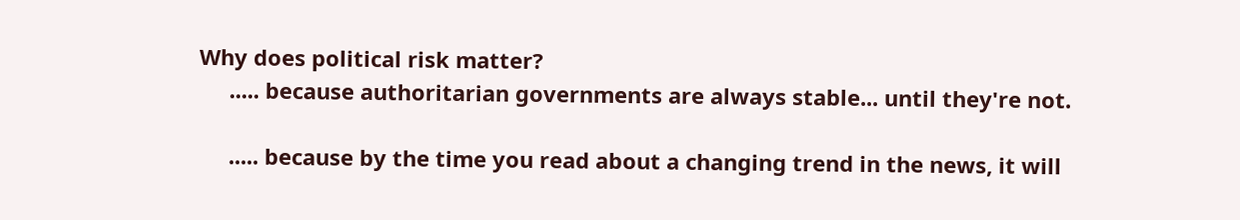Why does political risk matter?
     ..... because authoritarian governments are always stable... until they're not.

     ..... because by the time you read about a changing trend in the news, it will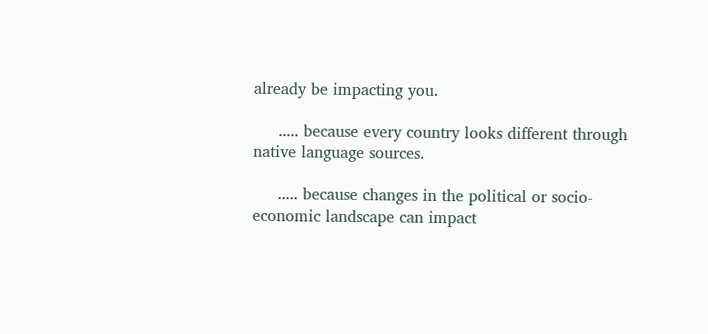already be impacting you.

     ..... because every country looks different through native language sources.

     ..... because changes in the political or socio-economic landscape can impact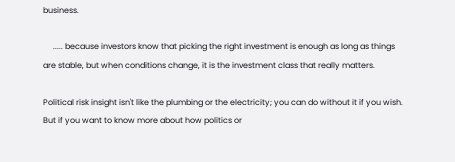business.

     ..... because investors know that picking the right investment is enough as long as things are stable, but when conditions change, it is the investment class that really matters.

Political risk insight isn't like the plumbing or the electricity; you can do without it if you wish. But if you want to know more about how politics or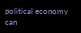political economy can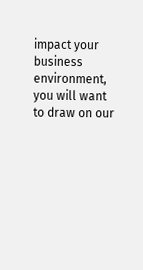impact your business environment, you will want to draw on our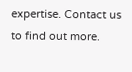expertise. Contact us to find out more.